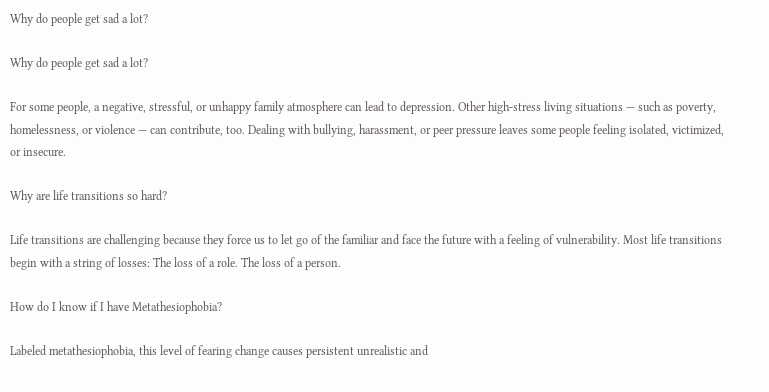Why do people get sad a lot?

Why do people get sad a lot?

For some people, a negative, stressful, or unhappy family atmosphere can lead to depression. Other high-stress living situations — such as poverty, homelessness, or violence — can contribute, too. Dealing with bullying, harassment, or peer pressure leaves some people feeling isolated, victimized, or insecure.

Why are life transitions so hard?

Life transitions are challenging because they force us to let go of the familiar and face the future with a feeling of vulnerability. Most life transitions begin with a string of losses: The loss of a role. The loss of a person.

How do I know if I have Metathesiophobia?

Labeled metathesiophobia, this level of fearing change causes persistent unrealistic and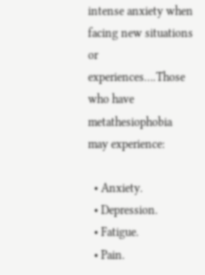intense anxiety when facing new situations or experiences….Those who have metathesiophobia may experience:

  • Anxiety.
  • Depression.
  • Fatigue.
  • Pain.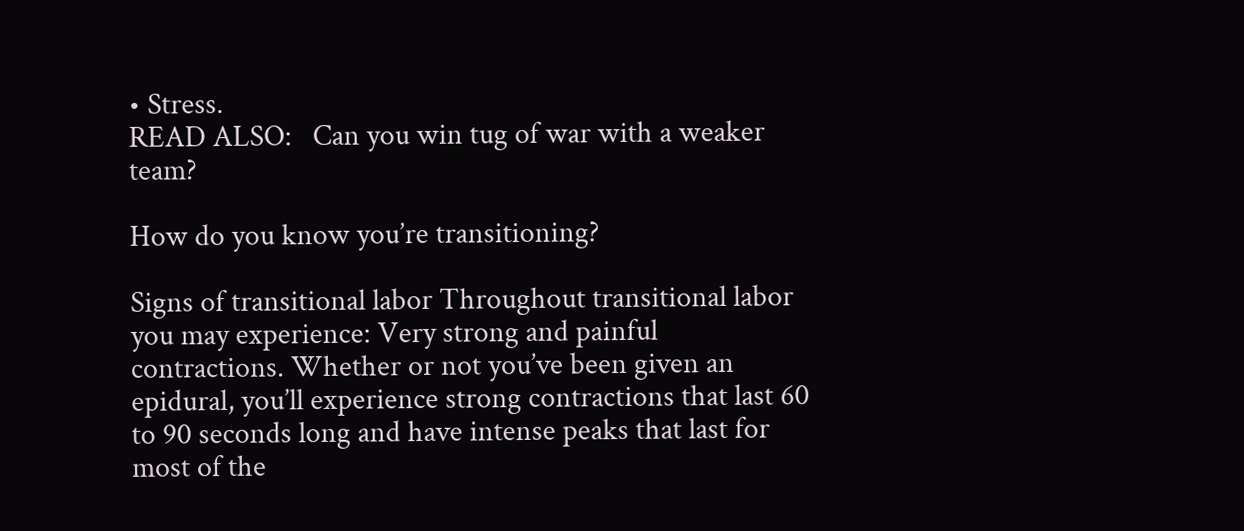• Stress.
READ ALSO:   Can you win tug of war with a weaker team?

How do you know you’re transitioning?

Signs of transitional labor Throughout transitional labor you may experience: Very strong and painful contractions. Whether or not you’ve been given an epidural, you’ll experience strong contractions that last 60 to 90 seconds long and have intense peaks that last for most of the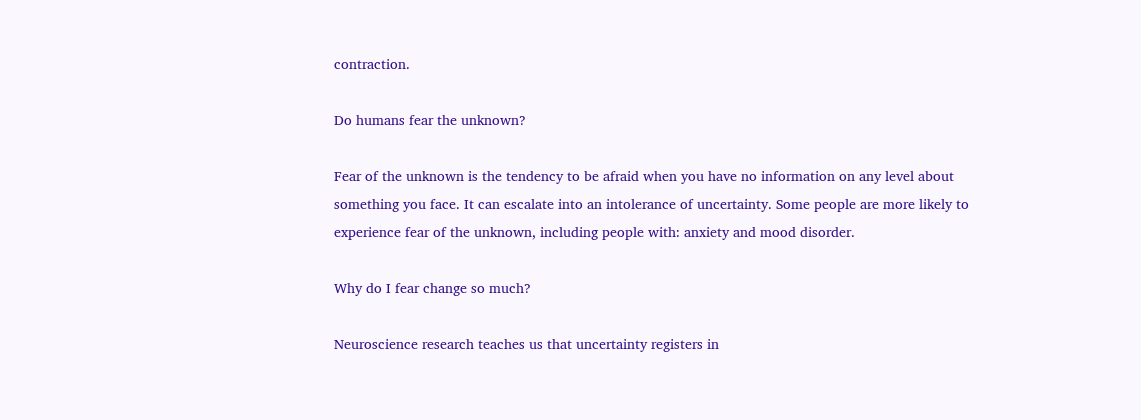contraction.

Do humans fear the unknown?

Fear of the unknown is the tendency to be afraid when you have no information on any level about something you face. It can escalate into an intolerance of uncertainty. Some people are more likely to experience fear of the unknown, including people with: anxiety and mood disorder.

Why do I fear change so much?

Neuroscience research teaches us that uncertainty registers in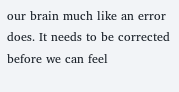our brain much like an error does. It needs to be corrected before we can feel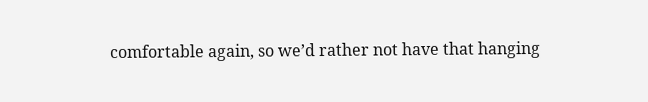comfortable again, so we’d rather not have that hanging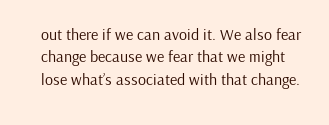out there if we can avoid it. We also fear change because we fear that we might lose what’s associated with that change.